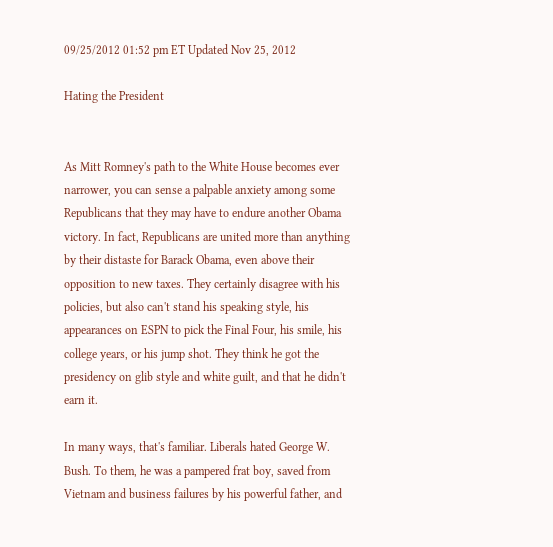09/25/2012 01:52 pm ET Updated Nov 25, 2012

Hating the President


As Mitt Romney's path to the White House becomes ever narrower, you can sense a palpable anxiety among some Republicans that they may have to endure another Obama victory. In fact, Republicans are united more than anything by their distaste for Barack Obama, even above their opposition to new taxes. They certainly disagree with his policies, but also can't stand his speaking style, his appearances on ESPN to pick the Final Four, his smile, his college years, or his jump shot. They think he got the presidency on glib style and white guilt, and that he didn't earn it.

In many ways, that's familiar. Liberals hated George W. Bush. To them, he was a pampered frat boy, saved from Vietnam and business failures by his powerful father, and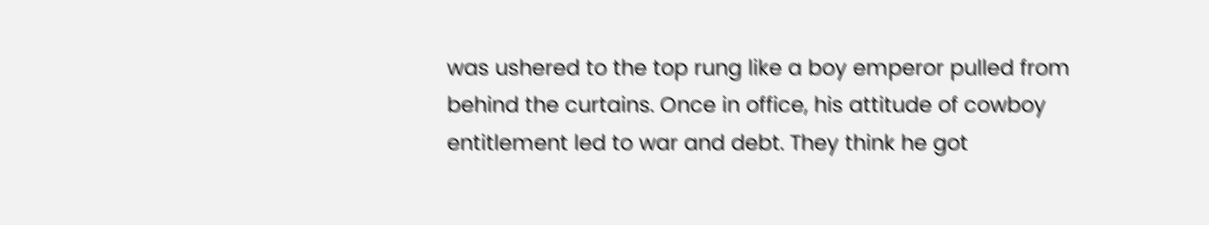was ushered to the top rung like a boy emperor pulled from behind the curtains. Once in office, his attitude of cowboy entitlement led to war and debt. They think he got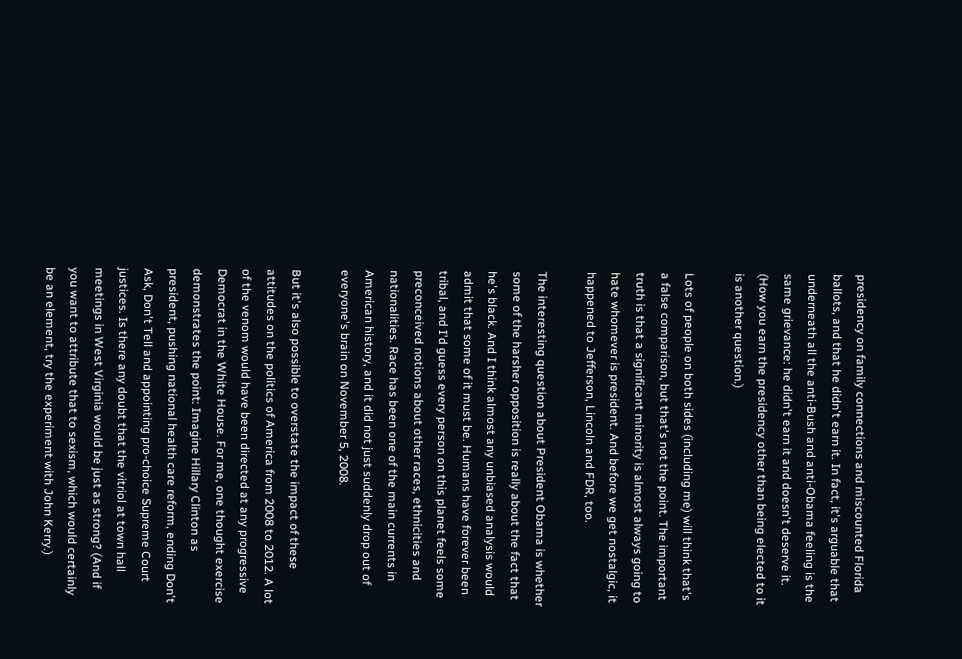presidency on family connections and miscounted Florida ballots, and that he didn't earn it. In fact, it's arguable that underneath all the anti-Bush and anti-Obama feeling is the same grievance: he didn't earn it and doesn't deserve it. (How you earn the presidency other than being elected to it is another question.)

Lots of people on both sides (including me) will think that's a false comparison, but that's not the point. The important truth is that a significant minority is almost always going to hate whomever is president. And before we get nostalgic, it happened to Jefferson, Lincoln and FDR, too.

The interesting question about President Obama is whether some of the harsher opposition is really about the fact that he's black. And I think almost any unbiased analysis would admit that some of it must be. Humans have forever been tribal, and I'd guess every person on this planet feels some preconceived notions about other races, ethnicities and nationalities. Race has been one of the main currents in American history, and it did not just suddenly drop out of everyone's brain on November 5, 2008.

But it's also possible to overstate the impact of these attitudes on the politics of America from 2008 to 2012. A lot of the venom would have been directed at any progressive Democrat in the White House. For me, one thought exercise demonstrates the point: Imagine Hillary Clinton as president, pushing national health care reform, ending Don't Ask, Don't Tell and appointing pro-choice Supreme Court justices. Is there any doubt that the vitriol at town hall meetings in West Virginia would be just as strong? (And if you want to attribute that to sexism, which would certainly be an element, try the experiment with John Kerry.)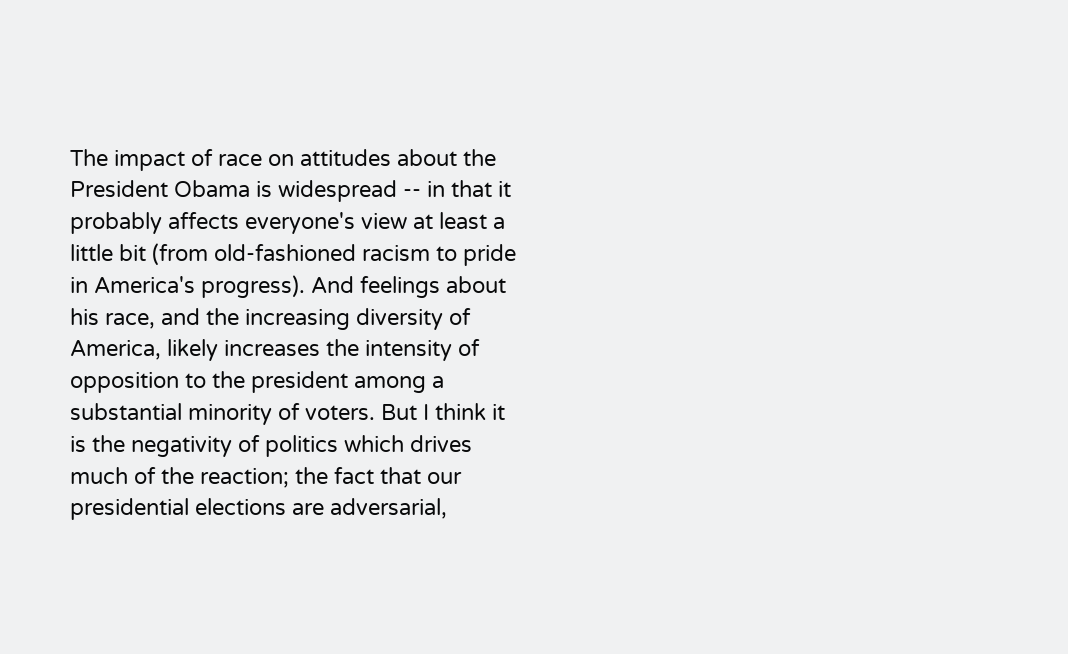The impact of race on attitudes about the President Obama is widespread -- in that it probably affects everyone's view at least a little bit (from old-fashioned racism to pride in America's progress). And feelings about his race, and the increasing diversity of America, likely increases the intensity of opposition to the president among a substantial minority of voters. But I think it is the negativity of politics which drives much of the reaction; the fact that our presidential elections are adversarial,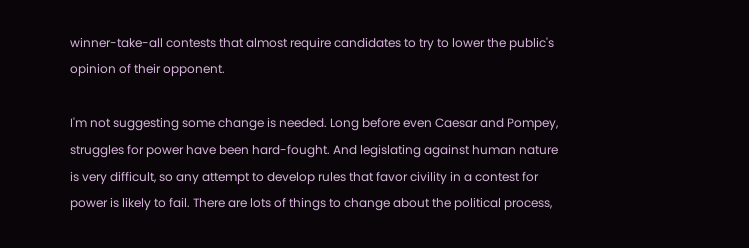winner-take-all contests that almost require candidates to try to lower the public's opinion of their opponent.

I'm not suggesting some change is needed. Long before even Caesar and Pompey, struggles for power have been hard-fought. And legislating against human nature is very difficult, so any attempt to develop rules that favor civility in a contest for power is likely to fail. There are lots of things to change about the political process,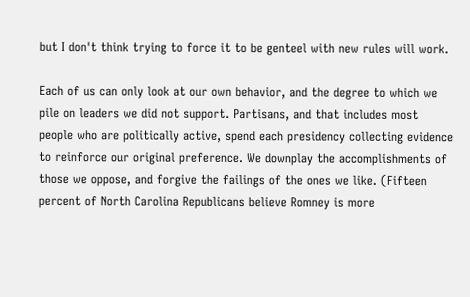but I don't think trying to force it to be genteel with new rules will work.

Each of us can only look at our own behavior, and the degree to which we pile on leaders we did not support. Partisans, and that includes most people who are politically active, spend each presidency collecting evidence to reinforce our original preference. We downplay the accomplishments of those we oppose, and forgive the failings of the ones we like. (Fifteen percent of North Carolina Republicans believe Romney is more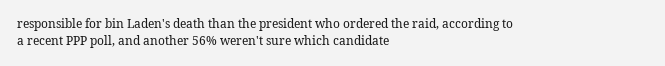responsible for bin Laden's death than the president who ordered the raid, according to a recent PPP poll, and another 56% weren't sure which candidate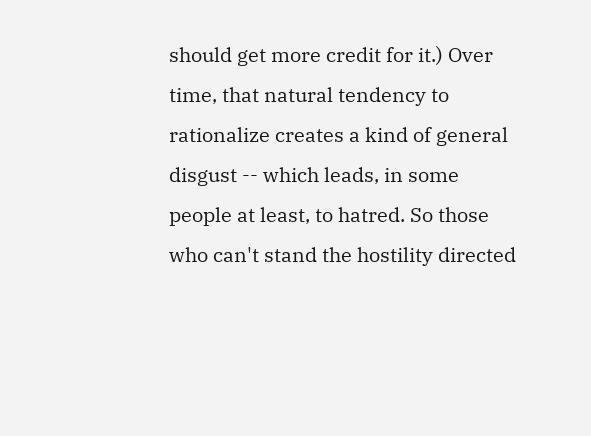should get more credit for it.) Over time, that natural tendency to rationalize creates a kind of general disgust -- which leads, in some people at least, to hatred. So those who can't stand the hostility directed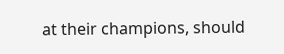at their champions, should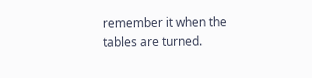remember it when the tables are turned.